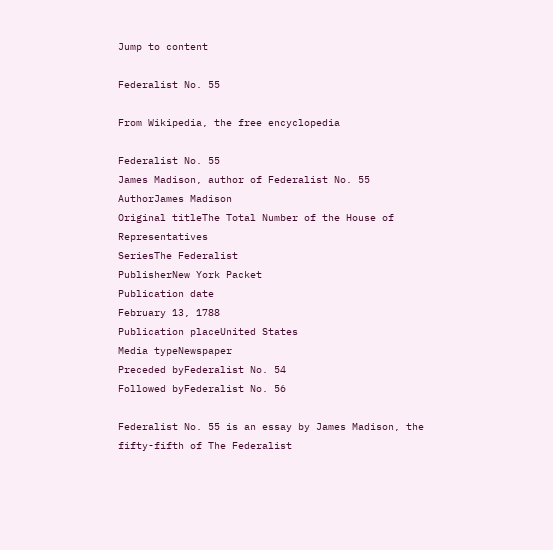Jump to content

Federalist No. 55

From Wikipedia, the free encyclopedia

Federalist No. 55
James Madison, author of Federalist No. 55
AuthorJames Madison
Original titleThe Total Number of the House of Representatives
SeriesThe Federalist
PublisherNew York Packet
Publication date
February 13, 1788
Publication placeUnited States
Media typeNewspaper
Preceded byFederalist No. 54
Followed byFederalist No. 56

Federalist No. 55 is an essay by James Madison, the fifty-fifth of The Federalist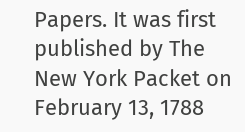Papers. It was first published by The New York Packet on February 13, 1788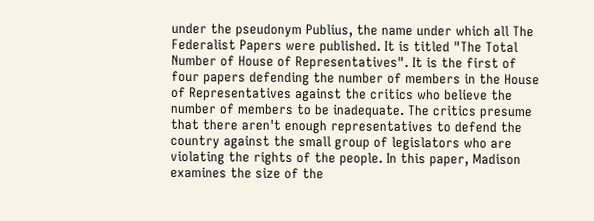under the pseudonym Publius, the name under which all The Federalist Papers were published. It is titled "The Total Number of House of Representatives". It is the first of four papers defending the number of members in the House of Representatives against the critics who believe the number of members to be inadequate. The critics presume that there aren't enough representatives to defend the country against the small group of legislators who are violating the rights of the people. In this paper, Madison examines the size of the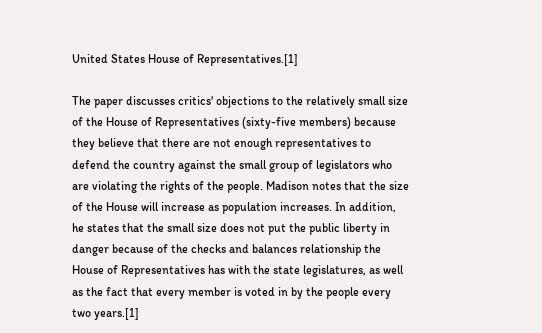United States House of Representatives.[1]

The paper discusses critics' objections to the relatively small size of the House of Representatives (sixty-five members) because they believe that there are not enough representatives to defend the country against the small group of legislators who are violating the rights of the people. Madison notes that the size of the House will increase as population increases. In addition, he states that the small size does not put the public liberty in danger because of the checks and balances relationship the House of Representatives has with the state legislatures, as well as the fact that every member is voted in by the people every two years.[1]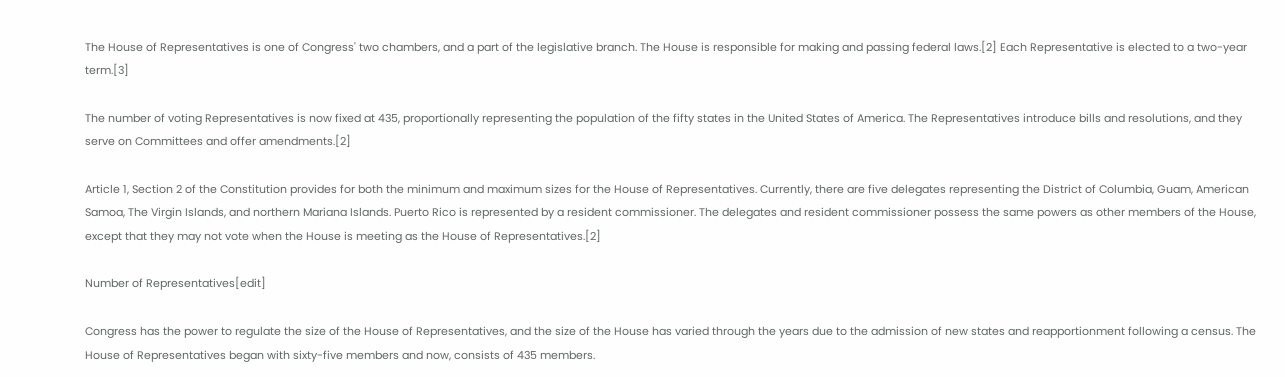The House of Representatives is one of Congress' two chambers, and a part of the legislative branch. The House is responsible for making and passing federal laws.[2] Each Representative is elected to a two-year term.[3]

The number of voting Representatives is now fixed at 435, proportionally representing the population of the fifty states in the United States of America. The Representatives introduce bills and resolutions, and they serve on Committees and offer amendments.[2]

Article 1, Section 2 of the Constitution provides for both the minimum and maximum sizes for the House of Representatives. Currently, there are five delegates representing the District of Columbia, Guam, American Samoa, The Virgin Islands, and northern Mariana Islands. Puerto Rico is represented by a resident commissioner. The delegates and resident commissioner possess the same powers as other members of the House, except that they may not vote when the House is meeting as the House of Representatives.[2]

Number of Representatives[edit]

Congress has the power to regulate the size of the House of Representatives, and the size of the House has varied through the years due to the admission of new states and reapportionment following a census. The House of Representatives began with sixty-five members and now, consists of 435 members.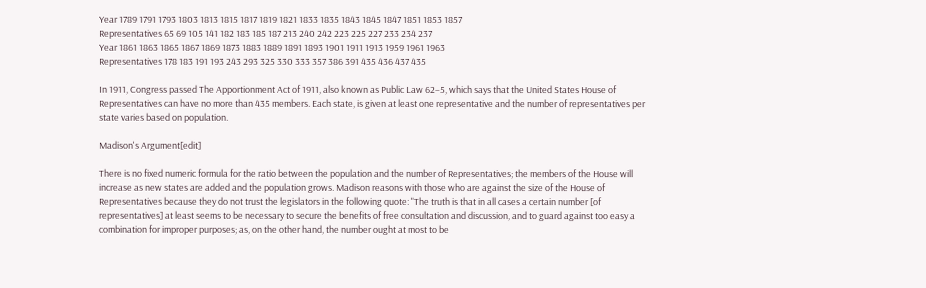Year 1789 1791 1793 1803 1813 1815 1817 1819 1821 1833 1835 1843 1845 1847 1851 1853 1857
Representatives 65 69 105 141 182 183 185 187 213 240 242 223 225 227 233 234 237
Year 1861 1863 1865 1867 1869 1873 1883 1889 1891 1893 1901 1911 1913 1959 1961 1963
Representatives 178 183 191 193 243 293 325 330 333 357 386 391 435 436 437 435

In 1911, Congress passed The Apportionment Act of 1911, also known as Public Law 62–5, which says that the United States House of Representatives can have no more than 435 members. Each state, is given at least one representative and the number of representatives per state varies based on population.

Madison's Argument[edit]

There is no fixed numeric formula for the ratio between the population and the number of Representatives; the members of the House will increase as new states are added and the population grows. Madison reasons with those who are against the size of the House of Representatives because they do not trust the legislators in the following quote: "The truth is that in all cases a certain number [of representatives] at least seems to be necessary to secure the benefits of free consultation and discussion, and to guard against too easy a combination for improper purposes; as, on the other hand, the number ought at most to be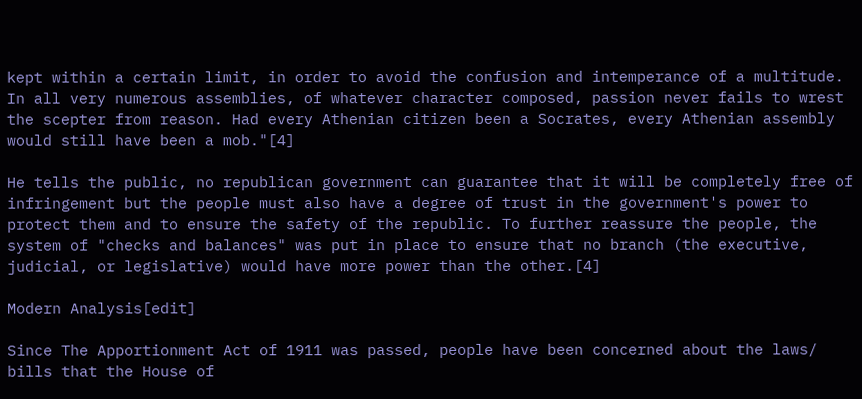kept within a certain limit, in order to avoid the confusion and intemperance of a multitude. In all very numerous assemblies, of whatever character composed, passion never fails to wrest the scepter from reason. Had every Athenian citizen been a Socrates, every Athenian assembly would still have been a mob."[4]

He tells the public, no republican government can guarantee that it will be completely free of infringement but the people must also have a degree of trust in the government's power to protect them and to ensure the safety of the republic. To further reassure the people, the system of "checks and balances" was put in place to ensure that no branch (the executive, judicial, or legislative) would have more power than the other.[4]

Modern Analysis[edit]

Since The Apportionment Act of 1911 was passed, people have been concerned about the laws/ bills that the House of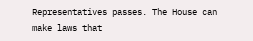Representatives passes. The House can make laws that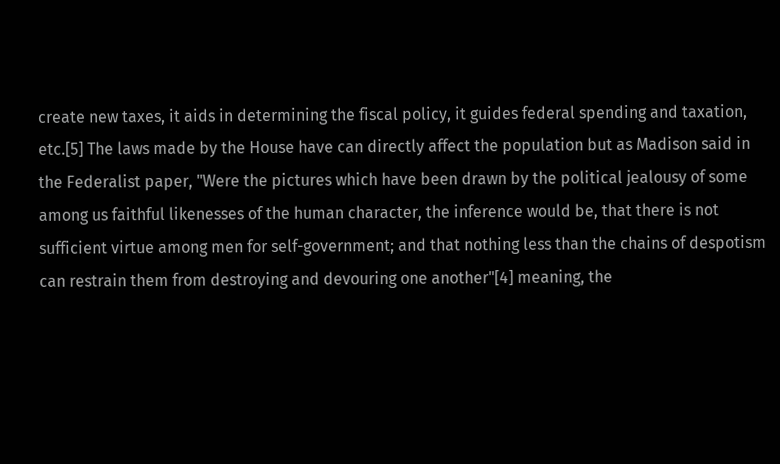create new taxes, it aids in determining the fiscal policy, it guides federal spending and taxation, etc.[5] The laws made by the House have can directly affect the population but as Madison said in the Federalist paper, "Were the pictures which have been drawn by the political jealousy of some among us faithful likenesses of the human character, the inference would be, that there is not sufficient virtue among men for self-government; and that nothing less than the chains of despotism can restrain them from destroying and devouring one another"[4] meaning, the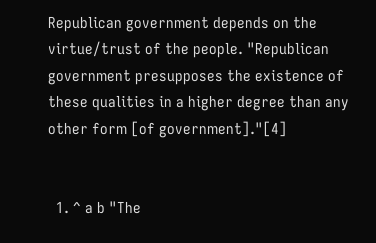Republican government depends on the virtue/trust of the people. "Republican government presupposes the existence of these qualities in a higher degree than any other form [of government]."[4]


  1. ^ a b "The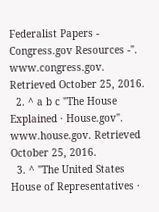Federalist Papers - Congress.gov Resources -". www.congress.gov. Retrieved October 25, 2016.
  2. ^ a b c "The House Explained · House.gov". www.house.gov. Retrieved October 25, 2016.
  3. ^ "The United States House of Representatives ·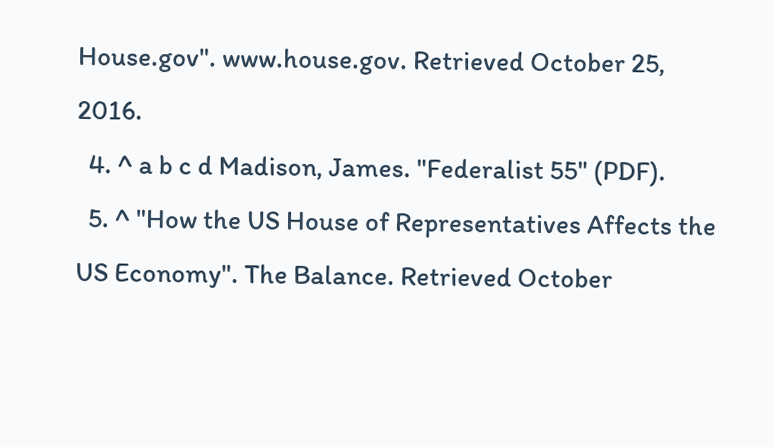House.gov". www.house.gov. Retrieved October 25, 2016.
  4. ^ a b c d Madison, James. "Federalist 55" (PDF).
  5. ^ "How the US House of Representatives Affects the US Economy". The Balance. Retrieved October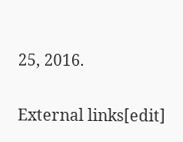25, 2016.

External links[edit]